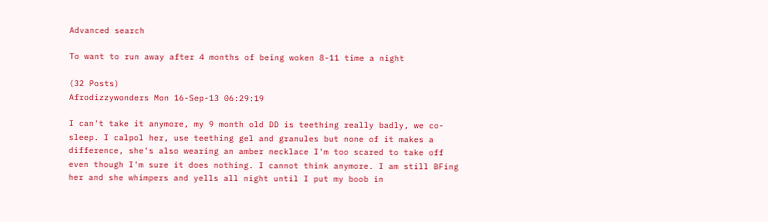Advanced search

To want to run away after 4 months of being woken 8-11 time a night

(32 Posts)
Afrodizzywonders Mon 16-Sep-13 06:29:19

I can't take it anymore, my 9 month old DD is teething really badly, we co- sleep. I calpol her, use teething gel and granules but none of it makes a difference, she's also wearing an amber necklace I'm too scared to take off even though I'm sure it does nothing. I cannot think anymore. I am still BFing her and she whimpers and yells all night until I put my boob in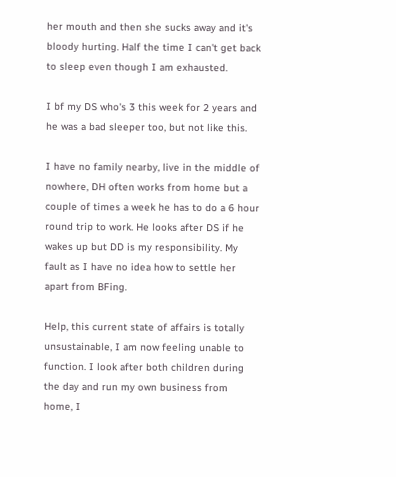her mouth and then she sucks away and it's bloody hurting. Half the time I can't get back to sleep even though I am exhausted.

I bf my DS who's 3 this week for 2 years and he was a bad sleeper too, but not like this.

I have no family nearby, live in the middle of nowhere, DH often works from home but a couple of times a week he has to do a 6 hour round trip to work. He looks after DS if he wakes up but DD is my responsibility. My fault as I have no idea how to settle her apart from BFing.

Help, this current state of affairs is totally unsustainable, I am now feeling unable to function. I look after both children during the day and run my own business from home, I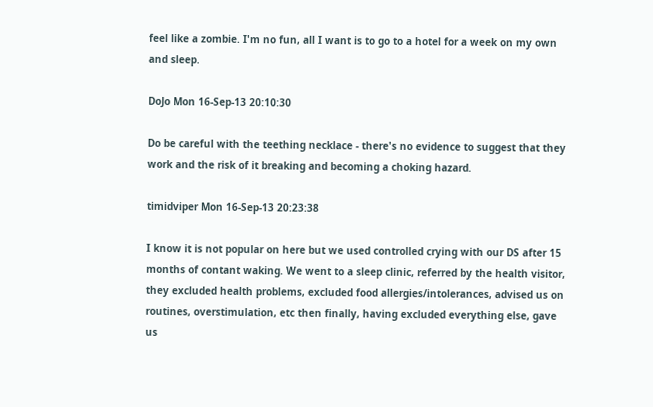feel like a zombie. I'm no fun, all I want is to go to a hotel for a week on my own and sleep.

DoJo Mon 16-Sep-13 20:10:30

Do be careful with the teething necklace - there's no evidence to suggest that they work and the risk of it breaking and becoming a choking hazard.

timidviper Mon 16-Sep-13 20:23:38

I know it is not popular on here but we used controlled crying with our DS after 15 months of contant waking. We went to a sleep clinic, referred by the health visitor, they excluded health problems, excluded food allergies/intolerances, advised us on routines, overstimulation, etc then finally, having excluded everything else, gave us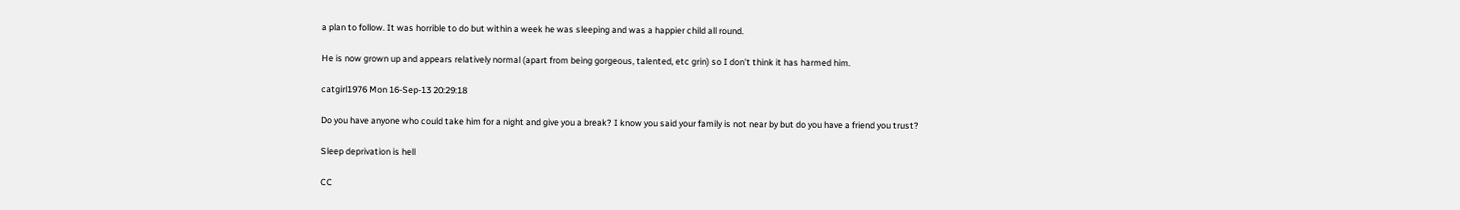a plan to follow. It was horrible to do but within a week he was sleeping and was a happier child all round.

He is now grown up and appears relatively normal (apart from being gorgeous, talented, etc grin) so I don't think it has harmed him.

catgirl1976 Mon 16-Sep-13 20:29:18

Do you have anyone who could take him for a night and give you a break? I know you said your family is not near by but do you have a friend you trust?

Sleep deprivation is hell

CC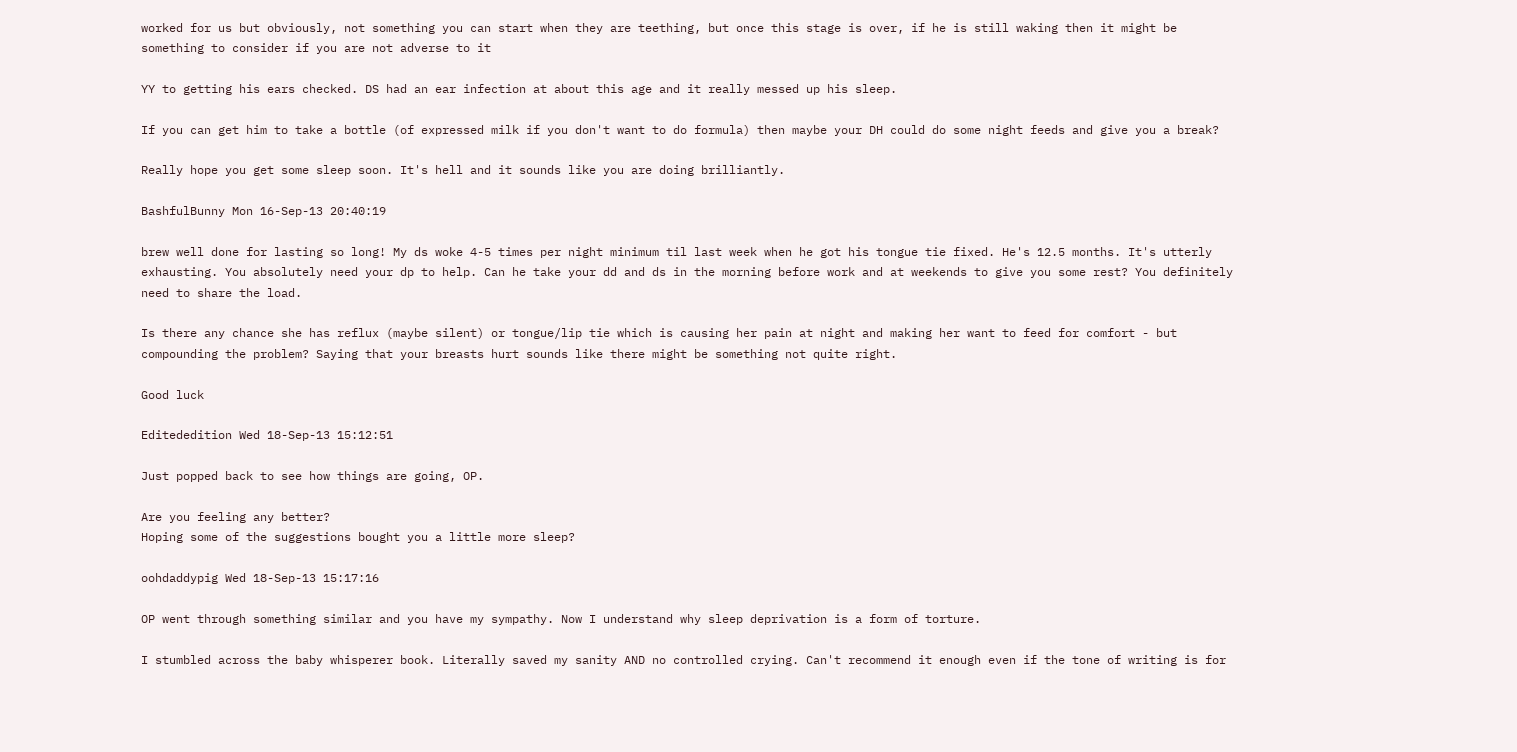worked for us but obviously, not something you can start when they are teething, but once this stage is over, if he is still waking then it might be something to consider if you are not adverse to it

YY to getting his ears checked. DS had an ear infection at about this age and it really messed up his sleep.

If you can get him to take a bottle (of expressed milk if you don't want to do formula) then maybe your DH could do some night feeds and give you a break?

Really hope you get some sleep soon. It's hell and it sounds like you are doing brilliantly.

BashfulBunny Mon 16-Sep-13 20:40:19

brew well done for lasting so long! My ds woke 4-5 times per night minimum til last week when he got his tongue tie fixed. He's 12.5 months. It's utterly exhausting. You absolutely need your dp to help. Can he take your dd and ds in the morning before work and at weekends to give you some rest? You definitely need to share the load.

Is there any chance she has reflux (maybe silent) or tongue/lip tie which is causing her pain at night and making her want to feed for comfort - but compounding the problem? Saying that your breasts hurt sounds like there might be something not quite right.

Good luck

Editededition Wed 18-Sep-13 15:12:51

Just popped back to see how things are going, OP.

Are you feeling any better?
Hoping some of the suggestions bought you a little more sleep?

oohdaddypig Wed 18-Sep-13 15:17:16

OP went through something similar and you have my sympathy. Now I understand why sleep deprivation is a form of torture.

I stumbled across the baby whisperer book. Literally saved my sanity AND no controlled crying. Can't recommend it enough even if the tone of writing is for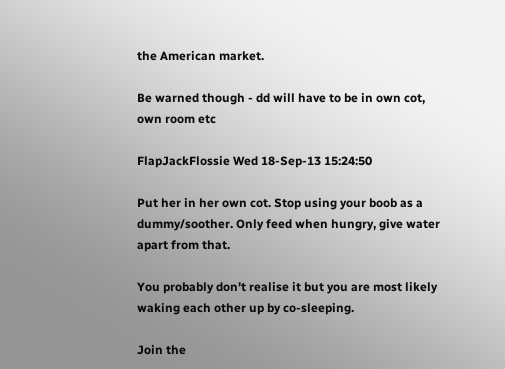the American market.

Be warned though - dd will have to be in own cot, own room etc

FlapJackFlossie Wed 18-Sep-13 15:24:50

Put her in her own cot. Stop using your boob as a dummy/soother. Only feed when hungry, give water apart from that.

You probably don't realise it but you are most likely waking each other up by co-sleeping.

Join the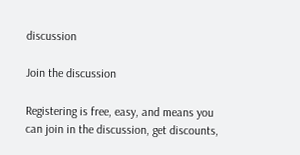discussion

Join the discussion

Registering is free, easy, and means you can join in the discussion, get discounts,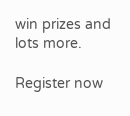win prizes and lots more.

Register now